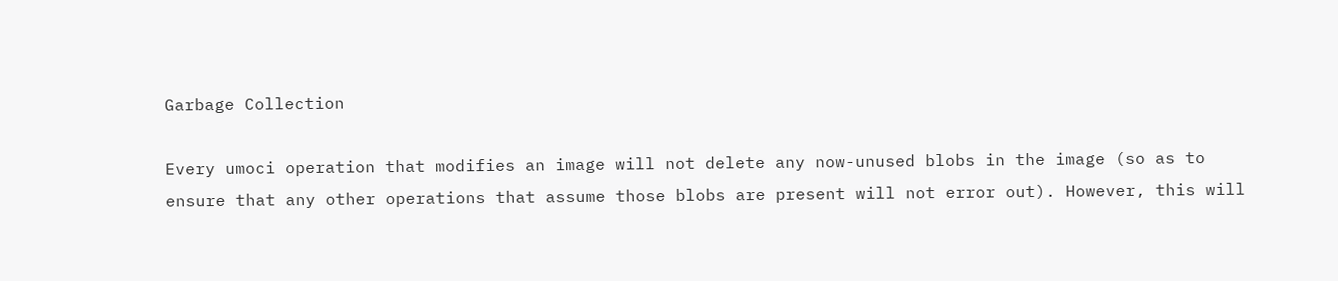Garbage Collection

Every umoci operation that modifies an image will not delete any now-unused blobs in the image (so as to ensure that any other operations that assume those blobs are present will not error out). However, this will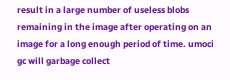result in a large number of useless blobs remaining in the image after operating on an image for a long enough period of time. umoci gc will garbage collect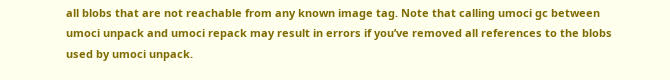all blobs that are not reachable from any known image tag. Note that calling umoci gc between umoci unpack and umoci repack may result in errors if you’ve removed all references to the blobs used by umoci unpack.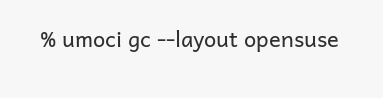% umoci gc --layout opensuse